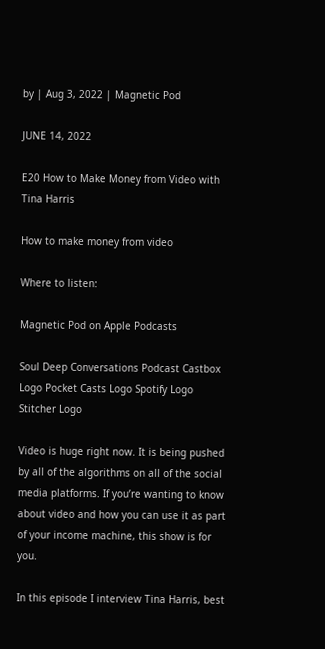by | Aug 3, 2022 | Magnetic Pod

JUNE 14, 2022

E20 How to Make Money from Video with Tina Harris

How to make money from video

Where to listen:

Magnetic Pod on Apple Podcasts

Soul Deep Conversations Podcast Castbox Logo Pocket Casts Logo Spotify Logo Stitcher Logo

Video is huge right now. It is being pushed by all of the algorithms on all of the social media platforms. If you’re wanting to know about video and how you can use it as part of your income machine, this show is for you.

In this episode I interview Tina Harris, best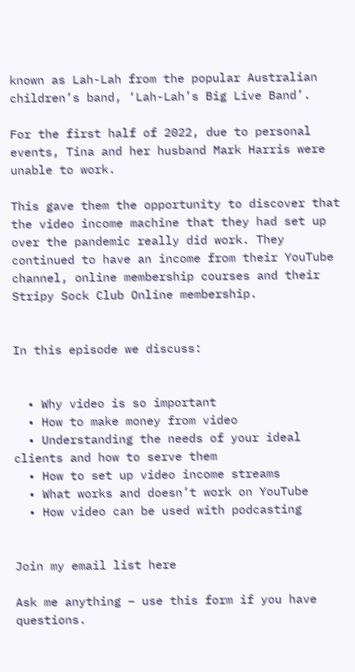known as Lah-Lah from the popular Australian children’s band, ‘Lah-Lah’s Big Live Band’.

For the first half of 2022, due to personal events, Tina and her husband Mark Harris were unable to work.

This gave them the opportunity to discover that the video income machine that they had set up over the pandemic really did work. They continued to have an income from their YouTube channel, online membership courses and their Stripy Sock Club Online membership.


In this episode we discuss:


  • Why video is so important
  • How to make money from video
  • Understanding the needs of your ideal clients and how to serve them
  • How to set up video income streams
  • What works and doesn’t work on YouTube
  • How video can be used with podcasting


Join my email list here

Ask me anything – use this form if you have questions.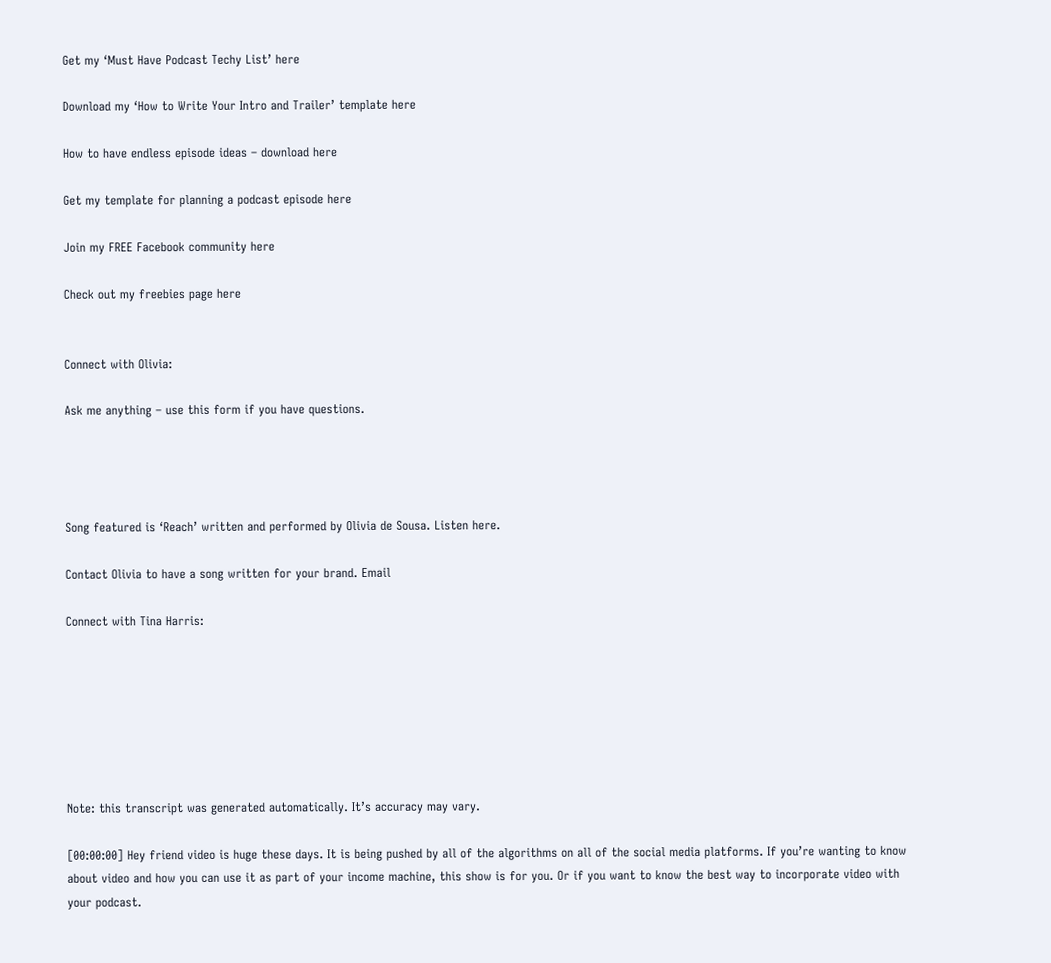Get my ‘Must Have Podcast Techy List’ here

Download my ‘How to Write Your Intro and Trailer’ template here

How to have endless episode ideas – download here

Get my template for planning a podcast episode here

Join my FREE Facebook community here

Check out my freebies page here


Connect with Olivia:

Ask me anything – use this form if you have questions.




Song featured is ‘Reach’ written and performed by Olivia de Sousa. Listen here.

Contact Olivia to have a song written for your brand. Email

Connect with Tina Harris:







Note: this transcript was generated automatically. It’s accuracy may vary.

[00:00:00] Hey friend video is huge these days. It is being pushed by all of the algorithms on all of the social media platforms. If you’re wanting to know about video and how you can use it as part of your income machine, this show is for you. Or if you want to know the best way to incorporate video with your podcast.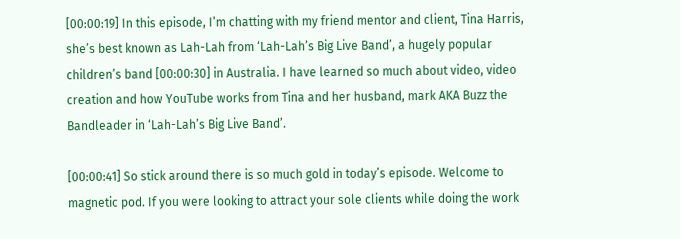[00:00:19] In this episode, I’m chatting with my friend mentor and client, Tina Harris, she’s best known as Lah-Lah from ‘Lah-Lah’s Big Live Band’, a hugely popular children’s band [00:00:30] in Australia. I have learned so much about video, video creation and how YouTube works from Tina and her husband, mark AKA Buzz the Bandleader in ‘Lah-Lah’s Big Live Band’.

[00:00:41] So stick around there is so much gold in today’s episode. Welcome to magnetic pod. If you were looking to attract your sole clients while doing the work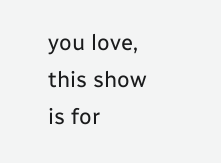you love, this show is for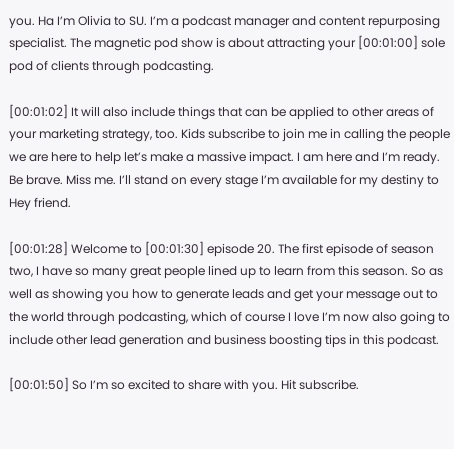you. Ha I’m Olivia to SU. I’m a podcast manager and content repurposing specialist. The magnetic pod show is about attracting your [00:01:00] sole pod of clients through podcasting.

[00:01:02] It will also include things that can be applied to other areas of your marketing strategy, too. Kids subscribe to join me in calling the people we are here to help let’s make a massive impact. I am here and I’m ready. Be brave. Miss me. I’ll stand on every stage I’m available for my destiny to Hey friend.

[00:01:28] Welcome to [00:01:30] episode 20. The first episode of season two, I have so many great people lined up to learn from this season. So as well as showing you how to generate leads and get your message out to the world through podcasting, which of course I love I’m now also going to include other lead generation and business boosting tips in this podcast.

[00:01:50] So I’m so excited to share with you. Hit subscribe.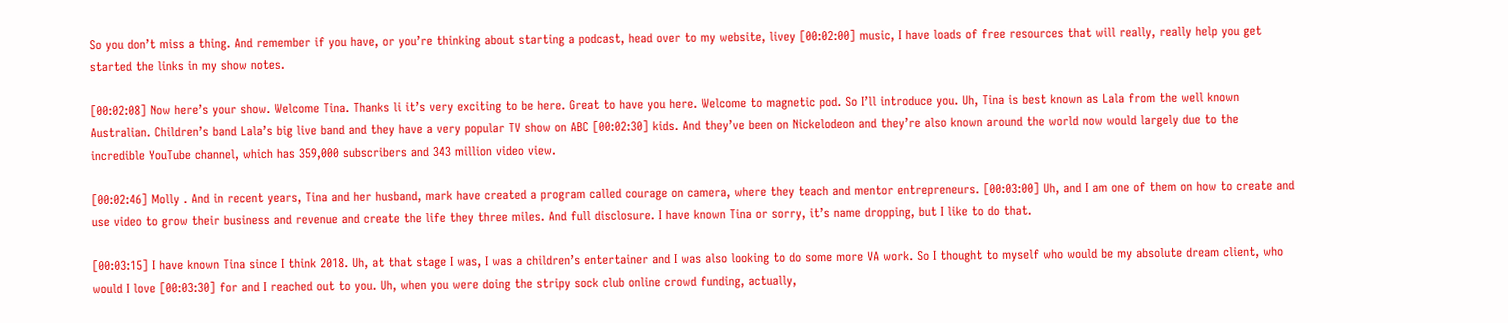So you don’t miss a thing. And remember if you have, or you’re thinking about starting a podcast, head over to my website, livey [00:02:00] music, I have loads of free resources that will really, really help you get started the links in my show notes.

[00:02:08] Now here’s your show. Welcome Tina. Thanks li it’s very exciting to be here. Great to have you here. Welcome to magnetic pod. So I’ll introduce you. Uh, Tina is best known as Lala from the well known Australian. Children’s band Lala’s big live band and they have a very popular TV show on ABC [00:02:30] kids. And they’ve been on Nickelodeon and they’re also known around the world now would largely due to the incredible YouTube channel, which has 359,000 subscribers and 343 million video view.

[00:02:46] Molly . And in recent years, Tina and her husband, mark have created a program called courage on camera, where they teach and mentor entrepreneurs. [00:03:00] Uh, and I am one of them on how to create and use video to grow their business and revenue and create the life they three miles. And full disclosure. I have known Tina or sorry, it’s name dropping, but I like to do that.

[00:03:15] I have known Tina since I think 2018. Uh, at that stage I was, I was a children’s entertainer and I was also looking to do some more VA work. So I thought to myself who would be my absolute dream client, who would I love [00:03:30] for and I reached out to you. Uh, when you were doing the stripy sock club online crowd funding, actually,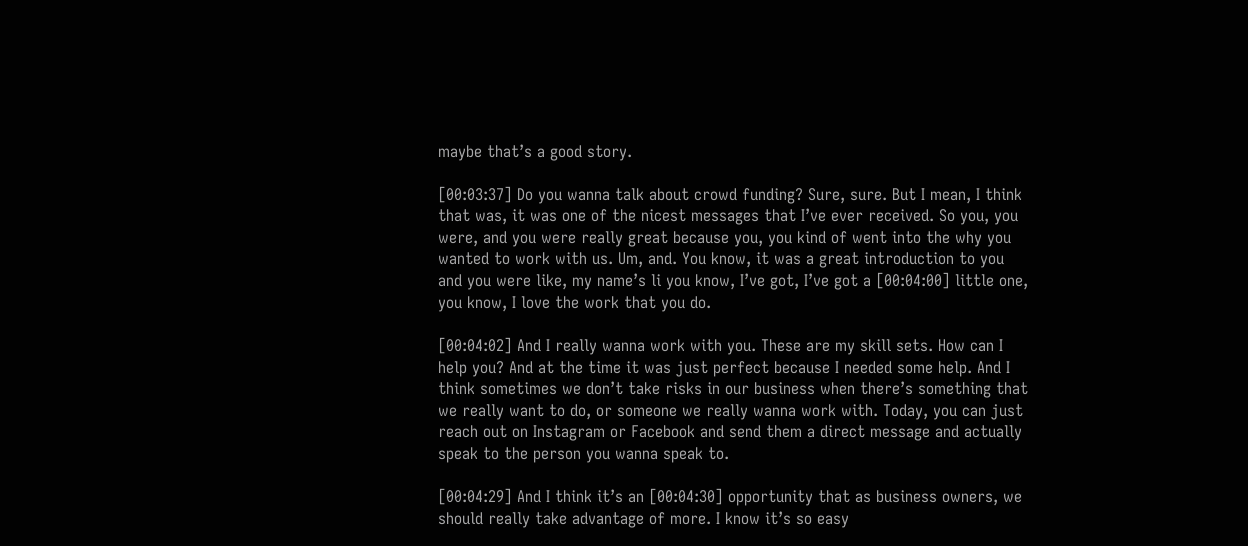maybe that’s a good story.

[00:03:37] Do you wanna talk about crowd funding? Sure, sure. But I mean, I think that was, it was one of the nicest messages that I’ve ever received. So you, you were, and you were really great because you, you kind of went into the why you wanted to work with us. Um, and. You know, it was a great introduction to you and you were like, my name’s li you know, I’ve got, I’ve got a [00:04:00] little one, you know, I love the work that you do.

[00:04:02] And I really wanna work with you. These are my skill sets. How can I help you? And at the time it was just perfect because I needed some help. And I think sometimes we don’t take risks in our business when there’s something that we really want to do, or someone we really wanna work with. Today, you can just reach out on Instagram or Facebook and send them a direct message and actually speak to the person you wanna speak to.

[00:04:29] And I think it’s an [00:04:30] opportunity that as business owners, we should really take advantage of more. I know it’s so easy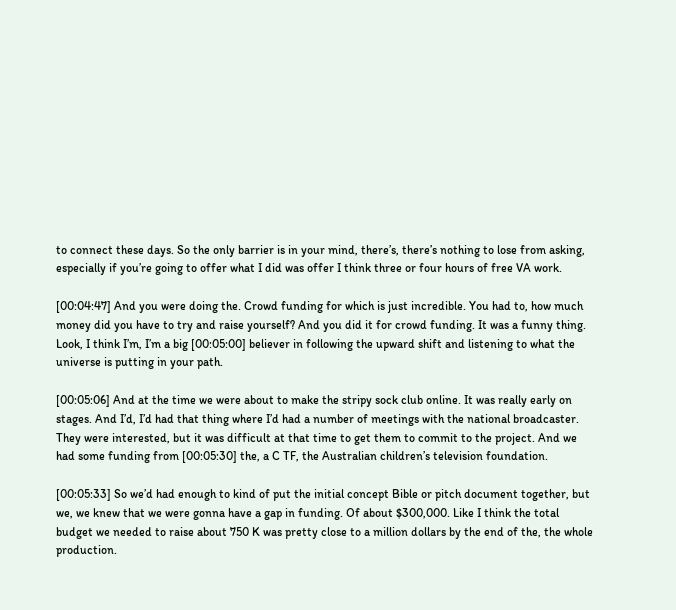to connect these days. So the only barrier is in your mind, there’s, there’s nothing to lose from asking, especially if you’re going to offer what I did was offer I think three or four hours of free VA work.

[00:04:47] And you were doing the. Crowd funding for which is just incredible. You had to, how much money did you have to try and raise yourself? And you did it for crowd funding. It was a funny thing. Look, I think I’m, I’m a big [00:05:00] believer in following the upward shift and listening to what the universe is putting in your path.

[00:05:06] And at the time we were about to make the stripy sock club online. It was really early on stages. And I’d, I’d had that thing where I’d had a number of meetings with the national broadcaster. They were interested, but it was difficult at that time to get them to commit to the project. And we had some funding from [00:05:30] the, a C TF, the Australian children’s television foundation.

[00:05:33] So we’d had enough to kind of put the initial concept Bible or pitch document together, but we, we knew that we were gonna have a gap in funding. Of about $300,000. Like I think the total budget we needed to raise about 750 K was pretty close to a million dollars by the end of the, the whole production.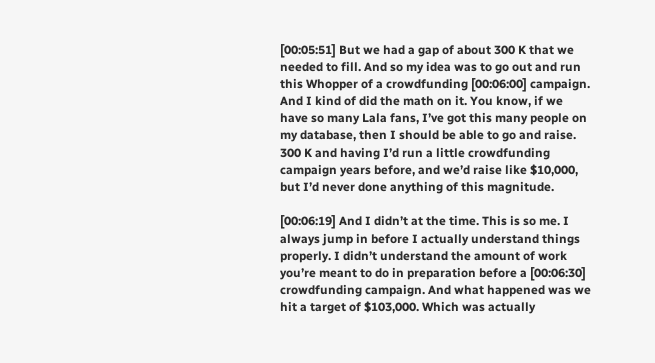[00:05:51] But we had a gap of about 300 K that we needed to fill. And so my idea was to go out and run this Whopper of a crowdfunding [00:06:00] campaign. And I kind of did the math on it. You know, if we have so many Lala fans, I’ve got this many people on my database, then I should be able to go and raise. 300 K and having I’d run a little crowdfunding campaign years before, and we’d raise like $10,000, but I’d never done anything of this magnitude.

[00:06:19] And I didn’t at the time. This is so me. I always jump in before I actually understand things properly. I didn’t understand the amount of work you’re meant to do in preparation before a [00:06:30] crowdfunding campaign. And what happened was we hit a target of $103,000. Which was actually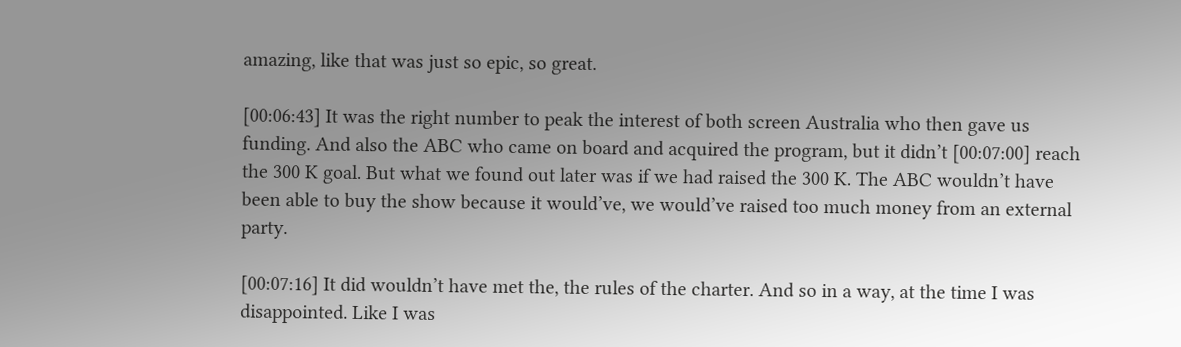amazing, like that was just so epic, so great.

[00:06:43] It was the right number to peak the interest of both screen Australia who then gave us funding. And also the ABC who came on board and acquired the program, but it didn’t [00:07:00] reach the 300 K goal. But what we found out later was if we had raised the 300 K. The ABC wouldn’t have been able to buy the show because it would’ve, we would’ve raised too much money from an external party.

[00:07:16] It did wouldn’t have met the, the rules of the charter. And so in a way, at the time I was disappointed. Like I was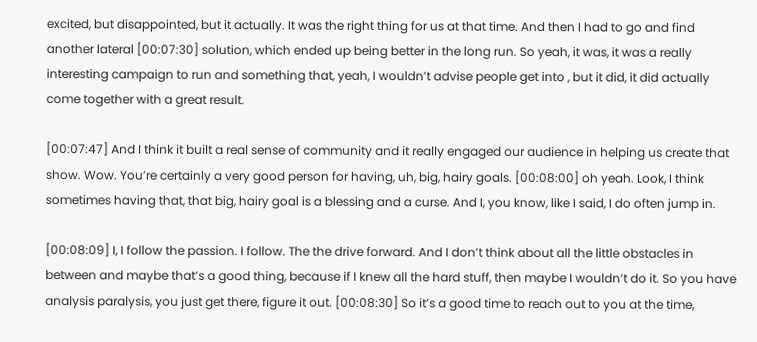excited, but disappointed, but it actually. It was the right thing for us at that time. And then I had to go and find another lateral [00:07:30] solution, which ended up being better in the long run. So yeah, it was, it was a really interesting campaign to run and something that, yeah, I wouldn’t advise people get into , but it did, it did actually come together with a great result.

[00:07:47] And I think it built a real sense of community and it really engaged our audience in helping us create that show. Wow. You’re certainly a very good person for having, uh, big, hairy goals. [00:08:00] oh yeah. Look, I think sometimes having that, that big, hairy goal is a blessing and a curse. And I, you know, like I said, I do often jump in.

[00:08:09] I, I follow the passion. I follow. The the drive forward. And I don’t think about all the little obstacles in between and maybe that’s a good thing, because if I knew all the hard stuff, then maybe I wouldn’t do it. So you have analysis paralysis, you just get there, figure it out. [00:08:30] So it’s a good time to reach out to you at the time,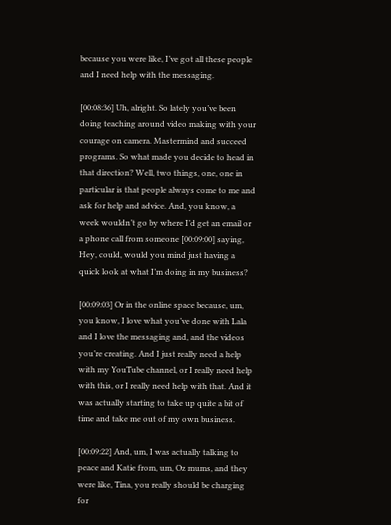because you were like, I’ve got all these people and I need help with the messaging.

[00:08:36] Uh, alright. So lately you’ve been doing teaching around video making with your courage on camera. Mastermind and succeed programs. So what made you decide to head in that direction? Well, two things, one, one in particular is that people always come to me and ask for help and advice. And, you know, a week wouldn’t go by where I’d get an email or a phone call from someone [00:09:00] saying, Hey, could, would you mind just having a quick look at what I’m doing in my business?

[00:09:03] Or in the online space because, um, you know, I love what you’ve done with Lala and I love the messaging and, and the videos you’re creating. And I just really need a help with my YouTube channel, or I really need help with this, or I really need help with that. And it was actually starting to take up quite a bit of time and take me out of my own business.

[00:09:22] And, um, I was actually talking to peace and Katie from, um, Oz mums, and they were like, Tina, you really should be charging for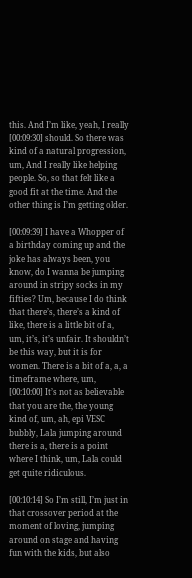this. And I’m like, yeah, I really [00:09:30] should. So there was kind of a natural progression, um, And I really like helping people. So, so that felt like a good fit at the time. And the other thing is I’m getting older.

[00:09:39] I have a Whopper of a birthday coming up and the joke has always been, you know, do I wanna be jumping around in stripy socks in my fifties? Um, because I do think that there’s, there’s a kind of like, there is a little bit of a, um, it’s, it’s unfair. It shouldn’t be this way, but it is for women. There is a bit of a, a, a timeframe where, um, [00:10:00] It’s not as believable that you are the, the young kind of, um, ah, epi VESC bubbly, Lala jumping around there is a, there is a point where I think, um, Lala could get quite ridiculous.

[00:10:14] So I’m still, I’m just in that crossover period at the moment of loving, jumping around on stage and having fun with the kids, but also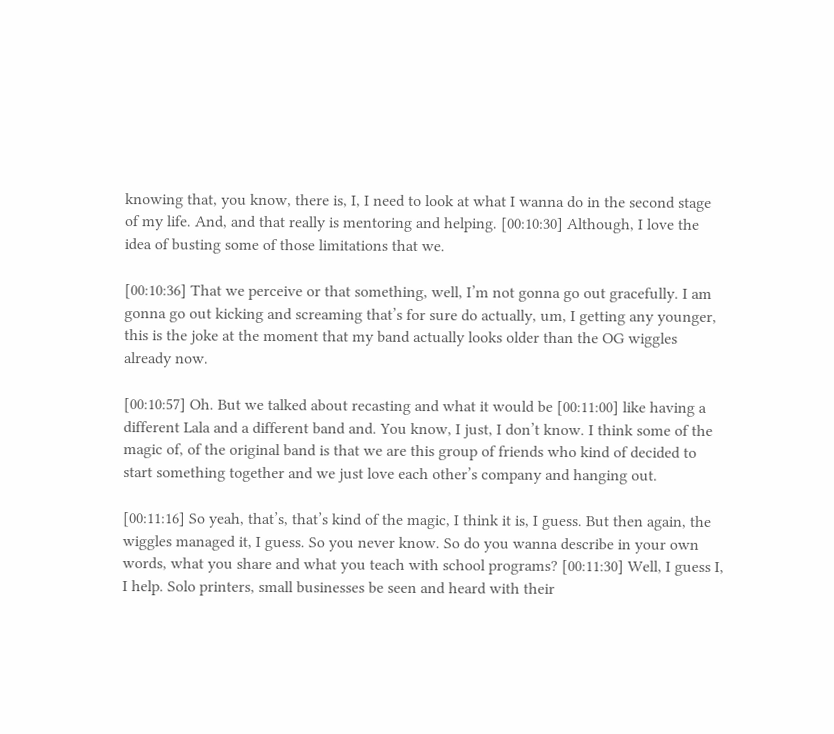knowing that, you know, there is, I, I need to look at what I wanna do in the second stage of my life. And, and that really is mentoring and helping. [00:10:30] Although, I love the idea of busting some of those limitations that we.

[00:10:36] That we perceive or that something, well, I’m not gonna go out gracefully. I am gonna go out kicking and screaming that’s for sure do actually, um, I getting any younger, this is the joke at the moment that my band actually looks older than the OG wiggles already now.

[00:10:57] Oh. But we talked about recasting and what it would be [00:11:00] like having a different Lala and a different band and. You know, I just, I don’t know. I think some of the magic of, of the original band is that we are this group of friends who kind of decided to start something together and we just love each other’s company and hanging out.

[00:11:16] So yeah, that’s, that’s kind of the magic, I think it is, I guess. But then again, the wiggles managed it, I guess. So you never know. So do you wanna describe in your own words, what you share and what you teach with school programs? [00:11:30] Well, I guess I, I help. Solo printers, small businesses be seen and heard with their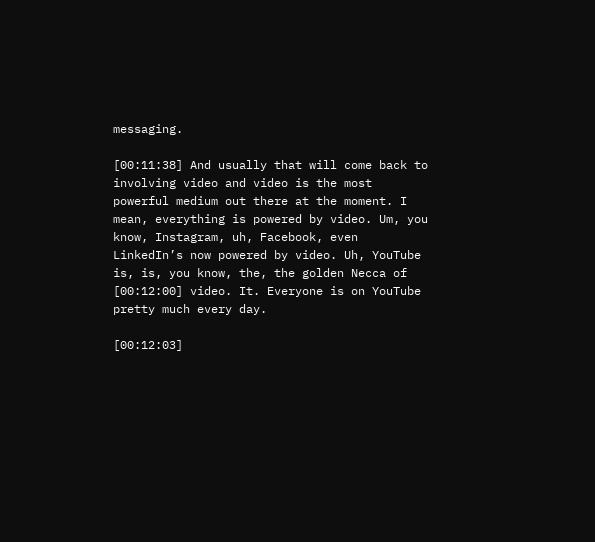messaging.

[00:11:38] And usually that will come back to involving video and video is the most powerful medium out there at the moment. I mean, everything is powered by video. Um, you know, Instagram, uh, Facebook, even LinkedIn’s now powered by video. Uh, YouTube is, is, you know, the, the golden Necca of [00:12:00] video. It. Everyone is on YouTube pretty much every day.

[00:12:03]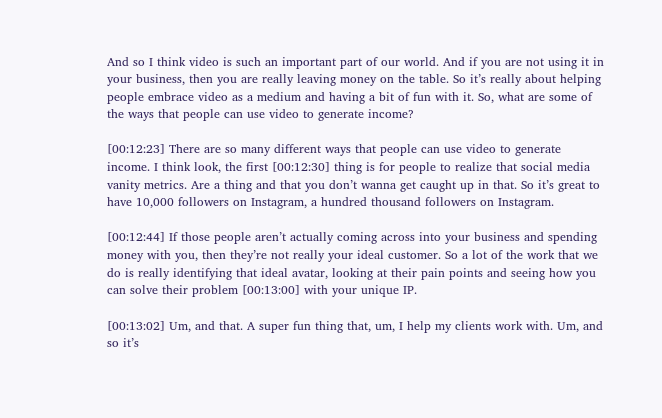And so I think video is such an important part of our world. And if you are not using it in your business, then you are really leaving money on the table. So it’s really about helping people embrace video as a medium and having a bit of fun with it. So, what are some of the ways that people can use video to generate income?

[00:12:23] There are so many different ways that people can use video to generate income. I think look, the first [00:12:30] thing is for people to realize that social media vanity metrics. Are a thing and that you don’t wanna get caught up in that. So it’s great to have 10,000 followers on Instagram, a hundred thousand followers on Instagram.

[00:12:44] If those people aren’t actually coming across into your business and spending money with you, then they’re not really your ideal customer. So a lot of the work that we do is really identifying that ideal avatar, looking at their pain points and seeing how you can solve their problem [00:13:00] with your unique IP.

[00:13:02] Um, and that. A super fun thing that, um, I help my clients work with. Um, and so it’s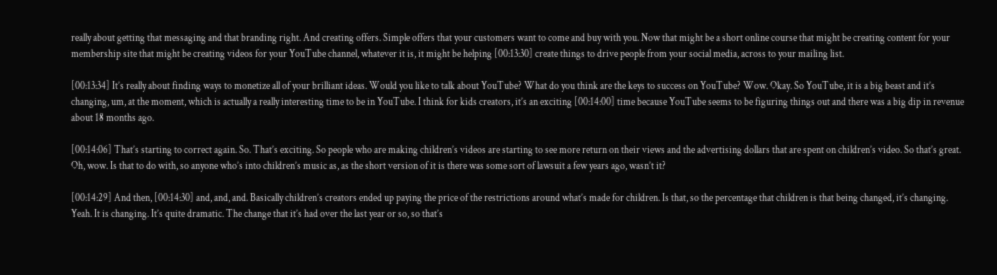really about getting that messaging and that branding right. And creating offers. Simple offers that your customers want to come and buy with you. Now that might be a short online course that might be creating content for your membership site that might be creating videos for your YouTube channel, whatever it is, it might be helping [00:13:30] create things to drive people from your social media, across to your mailing list.

[00:13:34] It’s really about finding ways to monetize all of your brilliant ideas. Would you like to talk about YouTube? What do you think are the keys to success on YouTube? Wow. Okay. So YouTube, it is a big beast and it’s changing, um, at the moment, which is actually a really interesting time to be in YouTube. I think for kids creators, it’s an exciting [00:14:00] time because YouTube seems to be figuring things out and there was a big dip in revenue about 18 months ago.

[00:14:06] That’s starting to correct again. So. That’s exciting. So people who are making children’s videos are starting to see more return on their views and the advertising dollars that are spent on children’s video. So that’s great. Oh, wow. Is that to do with, so anyone who’s into children’s music as, as the short version of it is there was some sort of lawsuit a few years ago, wasn’t it?

[00:14:29] And then, [00:14:30] and, and, and. Basically children’s creators ended up paying the price of the restrictions around what’s made for children. Is that, so the percentage that children is that being changed, it’s changing. Yeah. It is changing. It’s quite dramatic. The change that it’s had over the last year or so, so that’s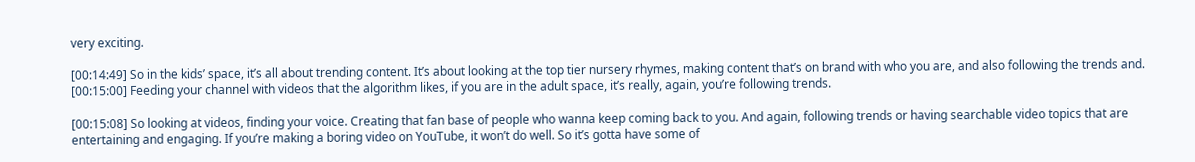very exciting.

[00:14:49] So in the kids’ space, it’s all about trending content. It’s about looking at the top tier nursery rhymes, making content that’s on brand with who you are, and also following the trends and. [00:15:00] Feeding your channel with videos that the algorithm likes, if you are in the adult space, it’s really, again, you’re following trends.

[00:15:08] So looking at videos, finding your voice. Creating that fan base of people who wanna keep coming back to you. And again, following trends or having searchable video topics that are entertaining and engaging. If you’re making a boring video on YouTube, it won’t do well. So it’s gotta have some of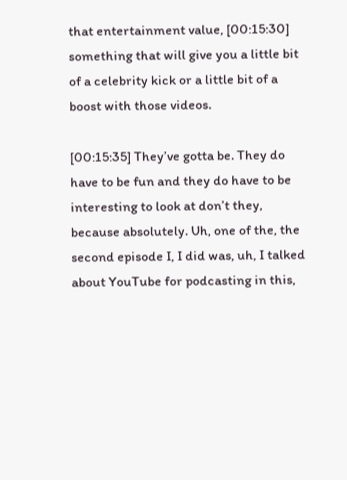that entertainment value, [00:15:30] something that will give you a little bit of a celebrity kick or a little bit of a boost with those videos.

[00:15:35] They’ve gotta be. They do have to be fun and they do have to be interesting to look at don’t they, because absolutely. Uh, one of the, the second episode I, I did was, uh, I talked about YouTube for podcasting in this,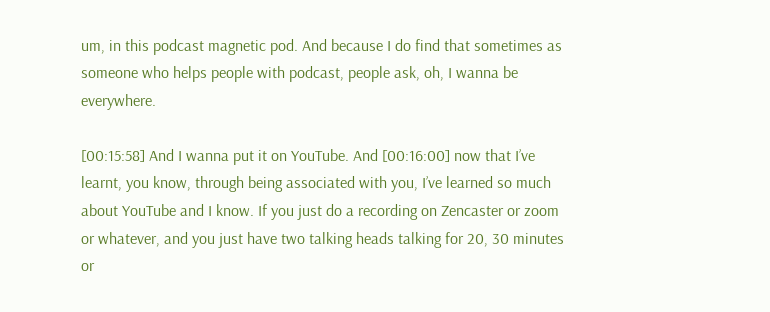um, in this podcast magnetic pod. And because I do find that sometimes as someone who helps people with podcast, people ask, oh, I wanna be everywhere.

[00:15:58] And I wanna put it on YouTube. And [00:16:00] now that I’ve learnt, you know, through being associated with you, I’ve learned so much about YouTube and I know. If you just do a recording on Zencaster or zoom or whatever, and you just have two talking heads talking for 20, 30 minutes or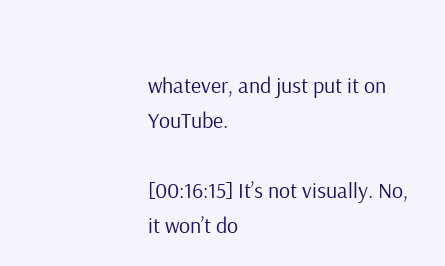whatever, and just put it on YouTube.

[00:16:15] It’s not visually. No, it won’t do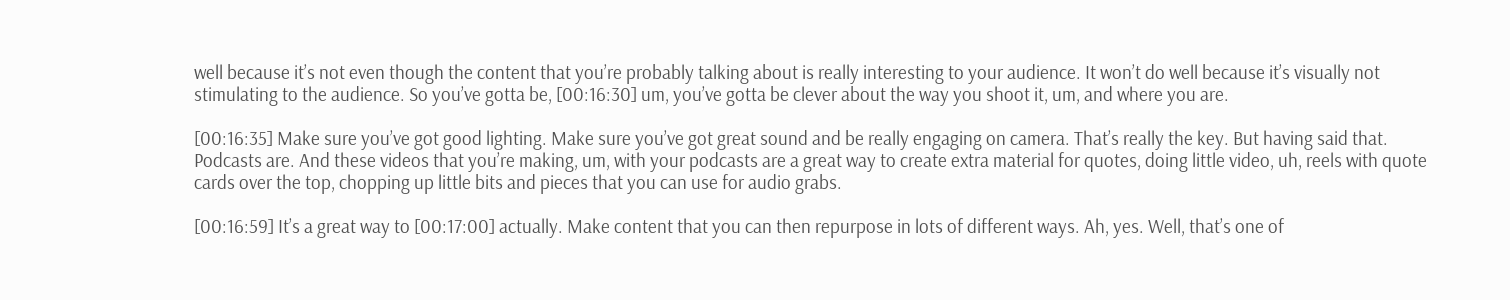well because it’s not even though the content that you’re probably talking about is really interesting to your audience. It won’t do well because it’s visually not stimulating to the audience. So you’ve gotta be, [00:16:30] um, you’ve gotta be clever about the way you shoot it, um, and where you are.

[00:16:35] Make sure you’ve got good lighting. Make sure you’ve got great sound and be really engaging on camera. That’s really the key. But having said that. Podcasts are. And these videos that you’re making, um, with your podcasts are a great way to create extra material for quotes, doing little video, uh, reels with quote cards over the top, chopping up little bits and pieces that you can use for audio grabs.

[00:16:59] It’s a great way to [00:17:00] actually. Make content that you can then repurpose in lots of different ways. Ah, yes. Well, that’s one of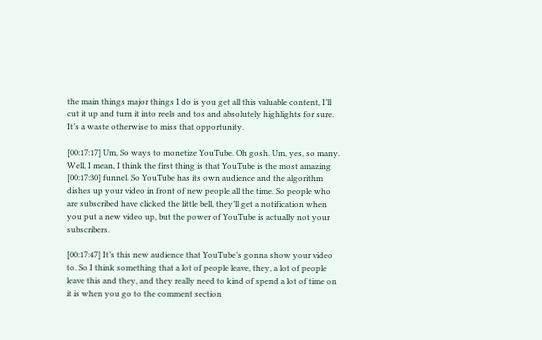the main things major things I do is you get all this valuable content, I’ll cut it up and turn it into reels and tos and absolutely highlights for sure. It’s a waste otherwise to miss that opportunity.

[00:17:17] Um, So ways to monetize YouTube. Oh gosh. Um, yes, so many. Well, I mean, I think the first thing is that YouTube is the most amazing [00:17:30] funnel. So YouTube has its own audience and the algorithm dishes up your video in front of new people all the time. So people who are subscribed have clicked the little bell, they’ll get a notification when you put a new video up, but the power of YouTube is actually not your subscribers.

[00:17:47] It’s this new audience that YouTube’s gonna show your video to. So I think something that a lot of people leave, they, a lot of people leave this and they, and they really need to kind of spend a lot of time on it is when you go to the comment section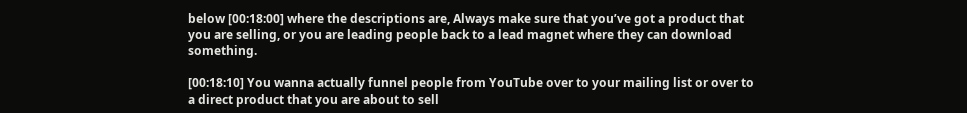below [00:18:00] where the descriptions are, Always make sure that you’ve got a product that you are selling, or you are leading people back to a lead magnet where they can download something.

[00:18:10] You wanna actually funnel people from YouTube over to your mailing list or over to a direct product that you are about to sell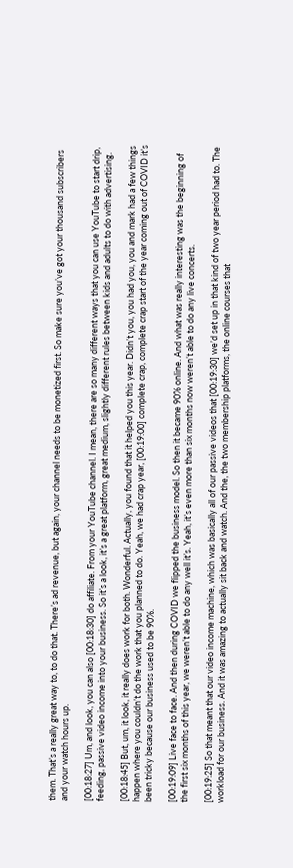them. That’s a really great way to, to do that. There’s ad revenue, but again, your channel needs to be monetized first. So make sure you’ve got your thousand subscribers and your watch hours up.

[00:18:27] Um, and look, you can also [00:18:30] do affiliate. From your YouTube channel. I mean, there are so many different ways that you can use YouTube to start drip, feeding, passive video income into your business. So it’s a look, it’s a great platform, great medium, slightly different rules between kids and adults to do with advertising.

[00:18:45] But, um, it look, it really does work for both. Wonderful. Actually, you found that it helped you this year. Didn’t you, you had you, you and mark had a few things happen where you couldn’t do the work that you planned to do. Yeah, we had crap year, [00:19:00] complete crap, complete crap start of the year coming out of COVID it’s been tricky because our business used to be 90%.

[00:19:09] Live face to face. And then during COVID we flipped the business model. So then it became 90% online. And what was really interesting was the beginning of the first six months of this year, we weren’t able to do any well it’s. Yeah, it’s even more than six months now weren’t able to do any live concerts.

[00:19:25] So that meant that our video income machine, which was basically all of our passive videos that [00:19:30] we’d set up in that kind of two year period had to. The workload for our business. And it was amazing to actually sit back and watch. And the, the two membership platforms, the online courses that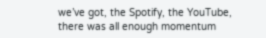we’ve got, the Spotify, the YouTube, there was all enough momentum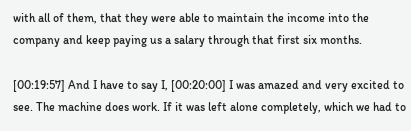with all of them, that they were able to maintain the income into the company and keep paying us a salary through that first six months.

[00:19:57] And I have to say I, [00:20:00] I was amazed and very excited to see. The machine does work. If it was left alone completely, which we had to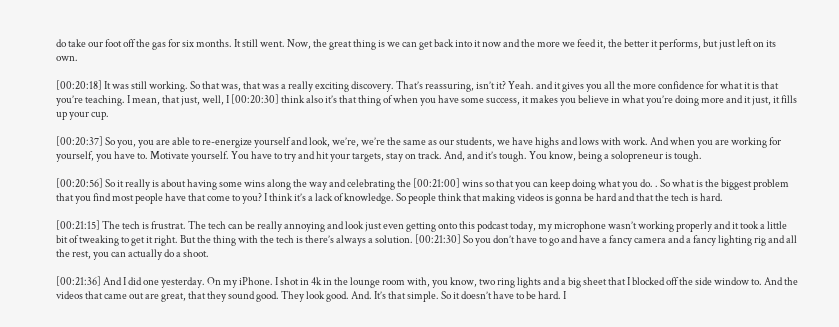do take our foot off the gas for six months. It still went. Now, the great thing is we can get back into it now and the more we feed it, the better it performs, but just left on its own.

[00:20:18] It was still working. So that was, that was a really exciting discovery. That’s reassuring, isn’t it? Yeah. and it gives you all the more confidence for what it is that you’re teaching. I mean, that just, well, I [00:20:30] think also it’s that thing of when you have some success, it makes you believe in what you’re doing more and it just, it fills up your cup.

[00:20:37] So you, you are able to re-energize yourself and look, we’re, we’re the same as our students, we have highs and lows with work. And when you are working for yourself, you have to. Motivate yourself. You have to try and hit your targets, stay on track. And, and it’s tough. You know, being a solopreneur is tough.

[00:20:56] So it really is about having some wins along the way and celebrating the [00:21:00] wins so that you can keep doing what you do. . So what is the biggest problem that you find most people have that come to you? I think it’s a lack of knowledge. So people think that making videos is gonna be hard and that the tech is hard.

[00:21:15] The tech is frustrat. The tech can be really annoying and look just even getting onto this podcast today, my microphone wasn’t working properly and it took a little bit of tweaking to get it right. But the thing with the tech is there’s always a solution. [00:21:30] So you don’t have to go and have a fancy camera and a fancy lighting rig and all the rest, you can actually do a shoot.

[00:21:36] And I did one yesterday. On my iPhone. I shot in 4k in the lounge room with, you know, two ring lights and a big sheet that I blocked off the side window to. And the videos that came out are great, that they sound good. They look good. And. It’s that simple. So it doesn’t have to be hard. I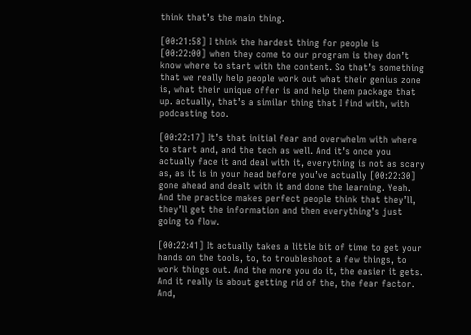think that’s the main thing.

[00:21:58] I think the hardest thing for people is [00:22:00] when they come to our program is they don’t know where to start with the content. So that’s something that we really help people work out what their genius zone is, what their unique offer is and help them package that up. actually, that’s a similar thing that I find with, with podcasting too.

[00:22:17] It’s that initial fear and overwhelm with where to start and, and the tech as well. And it’s once you actually face it and deal with it, everything is not as scary as, as it is in your head before you’ve actually [00:22:30] gone ahead and dealt with it and done the learning. Yeah. And the practice makes perfect people think that they’ll, they’ll get the information and then everything’s just going to flow.

[00:22:41] It actually takes a little bit of time to get your hands on the tools, to, to troubleshoot a few things, to work things out. And the more you do it, the easier it gets. And it really is about getting rid of the, the fear factor. And,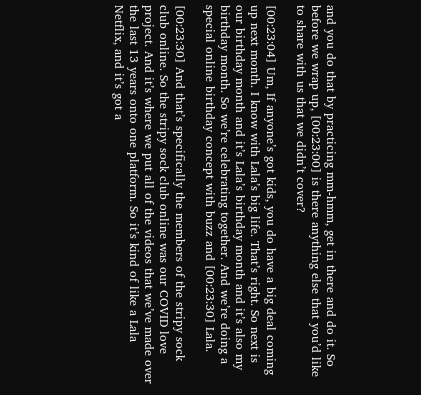and you do that by practicing mm-hmm, get in there and do it. So before we wrap up, [00:23:00] is there anything else that you’d like to share with us that we didn’t cover?

[00:23:04] Um, If anyone’s got kids, you do have a big deal coming up next month. I know with Lala’s big life. That’s right. So next is our birthday month and it’s Lala’s birthday month and it’s also my birthday month. So we’re celebrating together. And we’re doing a special online birthday concept with buzz and [00:23:30] Lala.

[00:23:30] And that’s specifically the members of the stripy sock club online. So the stripy sock club online was our COVID love project. And it’s where we put all of the videos that we’ve made over the last 13 years onto one platform. So it’s kind of like a Lala Netflix, and it’s got a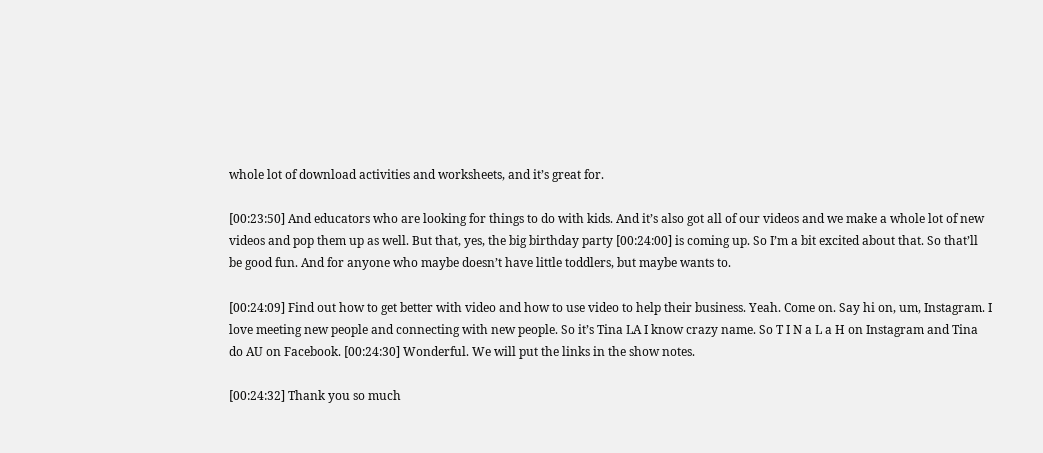whole lot of download activities and worksheets, and it’s great for.

[00:23:50] And educators who are looking for things to do with kids. And it’s also got all of our videos and we make a whole lot of new videos and pop them up as well. But that, yes, the big birthday party [00:24:00] is coming up. So I’m a bit excited about that. So that’ll be good fun. And for anyone who maybe doesn’t have little toddlers, but maybe wants to.

[00:24:09] Find out how to get better with video and how to use video to help their business. Yeah. Come on. Say hi on, um, Instagram. I love meeting new people and connecting with new people. So it’s Tina LA I know crazy name. So T I N a L a H on Instagram and Tina do AU on Facebook. [00:24:30] Wonderful. We will put the links in the show notes.

[00:24:32] Thank you so much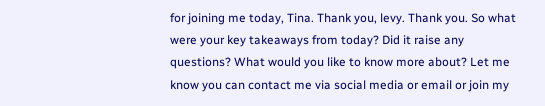for joining me today, Tina. Thank you, levy. Thank you. So what were your key takeaways from today? Did it raise any questions? What would you like to know more about? Let me know you can contact me via social media or email or join my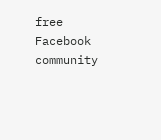free Facebook community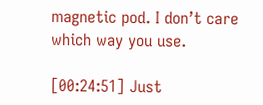magnetic pod. I don’t care which way you use.

[00:24:51] Just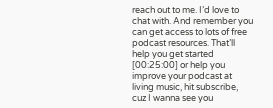reach out to me. I’d love to chat with. And remember you can get access to lots of free podcast resources. That’ll help you get started [00:25:00] or help you improve your podcast at living music, hit subscribe, cuz I wanna see you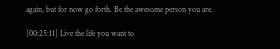again, but for now go forth. Be the awesome person you are.

[00:25:11] Live the life you want to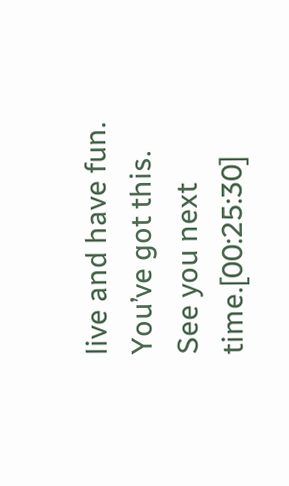live and have fun. You’ve got this. See you next time.[00:25:30]